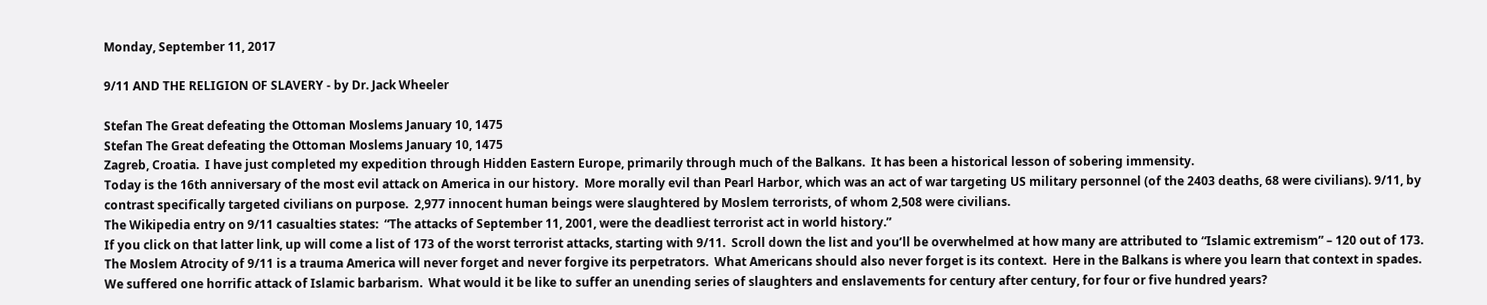Monday, September 11, 2017

9/11 AND THE RELIGION OF SLAVERY - by Dr. Jack Wheeler

Stefan The Great defeating the Ottoman Moslems January 10, 1475
Stefan The Great defeating the Ottoman Moslems January 10, 1475
Zagreb, Croatia.  I have just completed my expedition through Hidden Eastern Europe, primarily through much of the Balkans.  It has been a historical lesson of sobering immensity.
Today is the 16th anniversary of the most evil attack on America in our history.  More morally evil than Pearl Harbor, which was an act of war targeting US military personnel (of the 2403 deaths, 68 were civilians). 9/11, by contrast specifically targeted civilians on purpose.  2,977 innocent human beings were slaughtered by Moslem terrorists, of whom 2,508 were civilians.
The Wikipedia entry on 9/11 casualties states:  “The attacks of September 11, 2001, were the deadliest terrorist act in world history.”
If you click on that latter link, up will come a list of 173 of the worst terrorist attacks, starting with 9/11.  Scroll down the list and you’ll be overwhelmed at how many are attributed to “Islamic extremism” – 120 out of 173.
The Moslem Atrocity of 9/11 is a trauma America will never forget and never forgive its perpetrators.  What Americans should also never forget is its context.  Here in the Balkans is where you learn that context in spades.
We suffered one horrific attack of Islamic barbarism.  What would it be like to suffer an unending series of slaughters and enslavements for century after century, for four or five hundred years?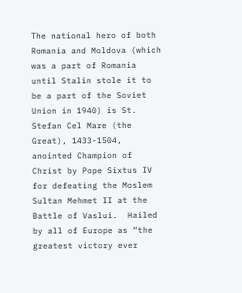The national hero of both Romania and Moldova (which was a part of Romania until Stalin stole it to be a part of the Soviet Union in 1940) is St. Stefan Cel Mare (the Great), 1433-1504, anointed Champion of Christ by Pope Sixtus IV for defeating the Moslem Sultan Mehmet II at the Battle of Vaslui.  Hailed by all of Europe as “the greatest victory ever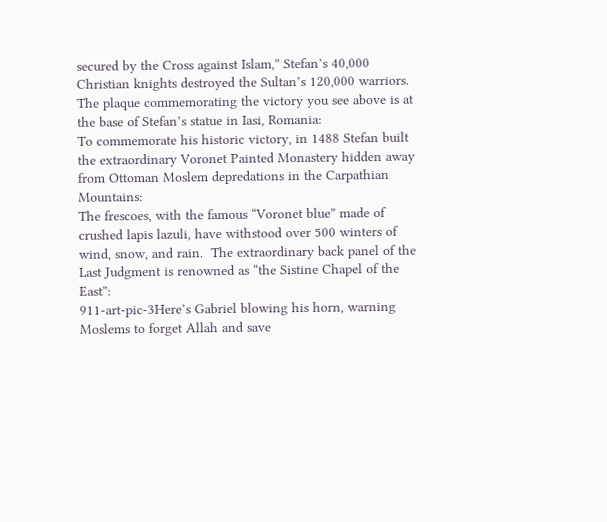secured by the Cross against Islam,” Stefan’s 40,000 Christian knights destroyed the Sultan’s 120,000 warriors.
The plaque commemorating the victory you see above is at the base of Stefan’s statue in Iasi, Romania:
To commemorate his historic victory, in 1488 Stefan built the extraordinary Voronet Painted Monastery hidden away from Ottoman Moslem depredations in the Carpathian Mountains:
The frescoes, with the famous “Voronet blue” made of crushed lapis lazuli, have withstood over 500 winters of wind, snow, and rain.  The extraordinary back panel of the Last Judgment is renowned as “the Sistine Chapel of the East”:
911-art-pic-3Here’s Gabriel blowing his horn, warning Moslems to forget Allah and save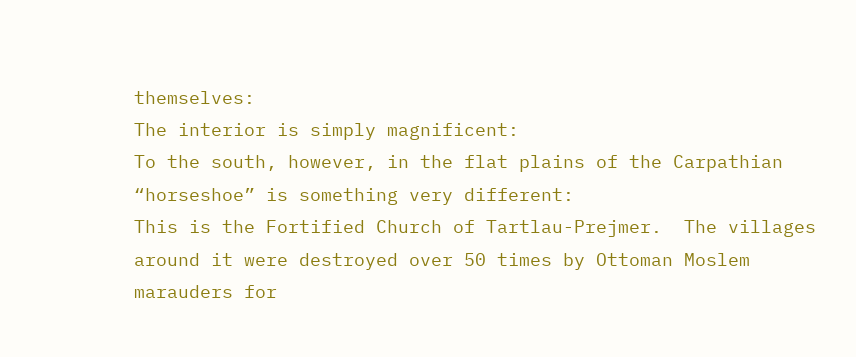themselves:
The interior is simply magnificent:
To the south, however, in the flat plains of the Carpathian “horseshoe” is something very different:
This is the Fortified Church of Tartlau-Prejmer.  The villages around it were destroyed over 50 times by Ottoman Moslem marauders for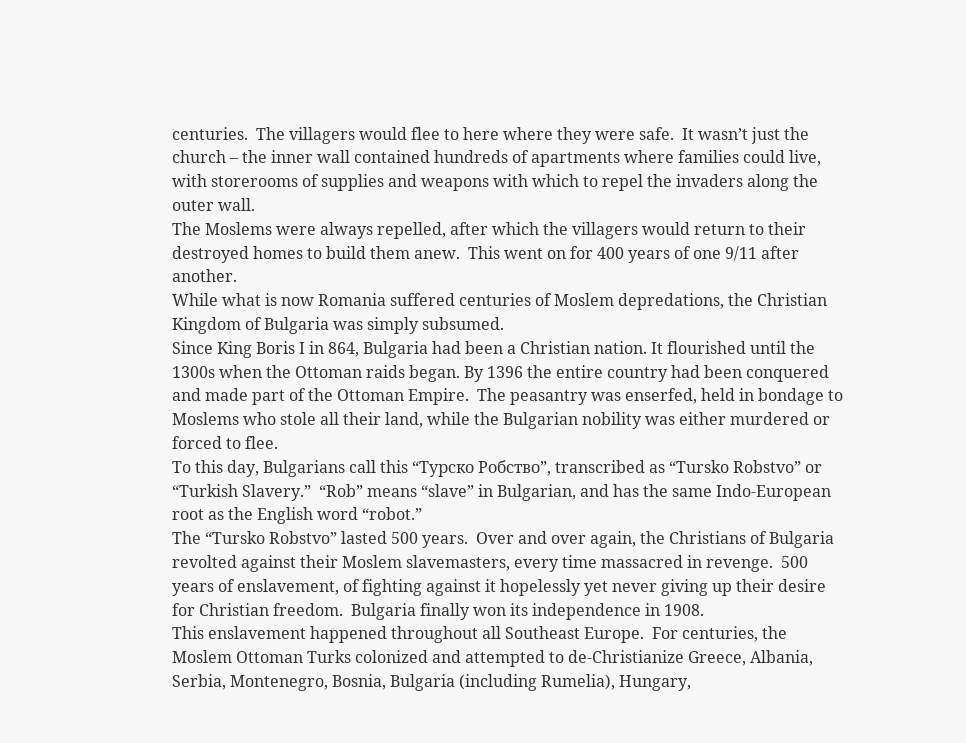centuries.  The villagers would flee to here where they were safe.  It wasn’t just the church – the inner wall contained hundreds of apartments where families could live, with storerooms of supplies and weapons with which to repel the invaders along the outer wall.
The Moslems were always repelled, after which the villagers would return to their destroyed homes to build them anew.  This went on for 400 years of one 9/11 after another.
While what is now Romania suffered centuries of Moslem depredations, the Christian Kingdom of Bulgaria was simply subsumed.
Since King Boris I in 864, Bulgaria had been a Christian nation. It flourished until the 1300s when the Ottoman raids began. By 1396 the entire country had been conquered and made part of the Ottoman Empire.  The peasantry was enserfed, held in bondage to Moslems who stole all their land, while the Bulgarian nobility was either murdered or forced to flee.
To this day, Bulgarians call this “Турско Робство”, transcribed as “Tursko Robstvo” or “Turkish Slavery.”  “Rob” means “slave” in Bulgarian, and has the same Indo-European root as the English word “robot.”
The “Tursko Robstvo” lasted 500 years.  Over and over again, the Christians of Bulgaria revolted against their Moslem slavemasters, every time massacred in revenge.  500 years of enslavement, of fighting against it hopelessly yet never giving up their desire for Christian freedom.  Bulgaria finally won its independence in 1908.
This enslavement happened throughout all Southeast Europe.  For centuries, the Moslem Ottoman Turks colonized and attempted to de-Christianize Greece, Albania, Serbia, Montenegro, Bosnia, Bulgaria (including Rumelia), Hungary,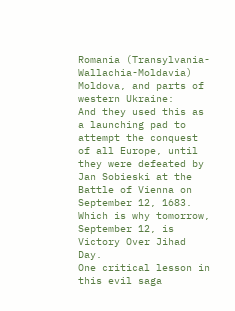Romania (Transylvania-Wallachia-Moldavia) Moldova, and parts of western Ukraine:
And they used this as a launching pad to attempt the conquest of all Europe, until they were defeated by Jan Sobieski at the Battle of Vienna on September 12, 1683.  Which is why tomorrow, September 12, is Victory Over Jihad Day.
One critical lesson in this evil saga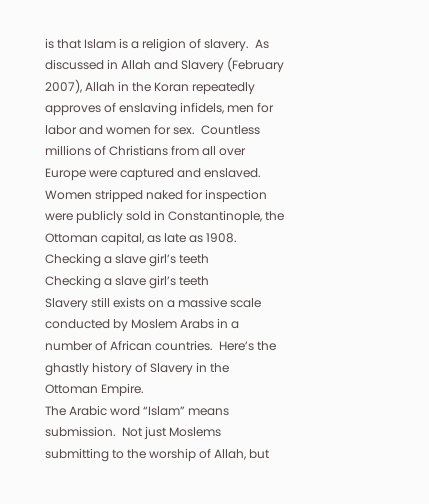is that Islam is a religion of slavery.  As discussed in Allah and Slavery (February 2007), Allah in the Koran repeatedly approves of enslaving infidels, men for labor and women for sex.  Countless millions of Christians from all over Europe were captured and enslaved.
Women stripped naked for inspection were publicly sold in Constantinople, the Ottoman capital, as late as 1908.
Checking a slave girl’s teeth
Checking a slave girl’s teeth
Slavery still exists on a massive scale conducted by Moslem Arabs in a number of African countries.  Here’s the ghastly history of Slavery in the Ottoman Empire.
The Arabic word “Islam” means submission.  Not just Moslems submitting to the worship of Allah, but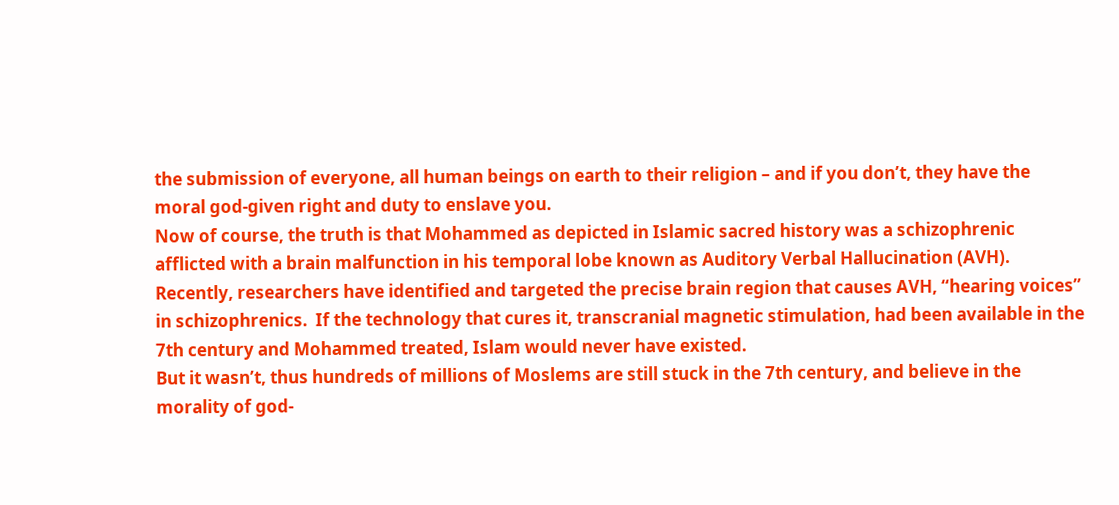the submission of everyone, all human beings on earth to their religion – and if you don’t, they have the moral god-given right and duty to enslave you.
Now of course, the truth is that Mohammed as depicted in Islamic sacred history was a schizophrenic afflicted with a brain malfunction in his temporal lobe known as Auditory Verbal Hallucination (AVH).
Recently, researchers have identified and targeted the precise brain region that causes AVH, “hearing voices” in schizophrenics.  If the technology that cures it, transcranial magnetic stimulation, had been available in the 7th century and Mohammed treated, Islam would never have existed.
But it wasn’t, thus hundreds of millions of Moslems are still stuck in the 7th century, and believe in the morality of god-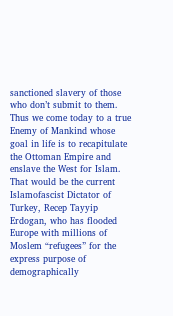sanctioned slavery of those who don’t submit to them.
Thus we come today to a true Enemy of Mankind whose goal in life is to recapitulate the Ottoman Empire and enslave the West for Islam.  That would be the current Islamofascist Dictator of Turkey, Recep Tayyip Erdogan, who has flooded Europe with millions of Moslem “refugees” for the express purpose of demographically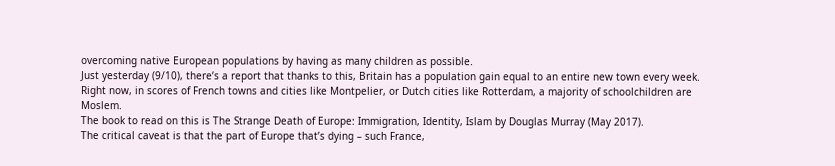overcoming native European populations by having as many children as possible.
Just yesterday (9/10), there’s a report that thanks to this, Britain has a population gain equal to an entire new town every week.  Right now, in scores of French towns and cities like Montpelier, or Dutch cities like Rotterdam, a majority of schoolchildren are Moslem.
The book to read on this is The Strange Death of Europe: Immigration, Identity, Islam by Douglas Murray (May 2017).
The critical caveat is that the part of Europe that’s dying – such France,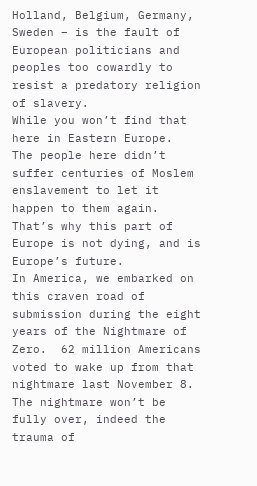Holland, Belgium, Germany, Sweden – is the fault of European politicians and peoples too cowardly to resist a predatory religion of slavery.
While you won’t find that here in Eastern Europe.  The people here didn’t suffer centuries of Moslem enslavement to let it happen to them again.  That’s why this part of Europe is not dying, and is Europe’s future.
In America, we embarked on this craven road of submission during the eight years of the Nightmare of Zero.  62 million Americans voted to wake up from that nightmare last November 8.
The nightmare won’t be fully over, indeed the trauma of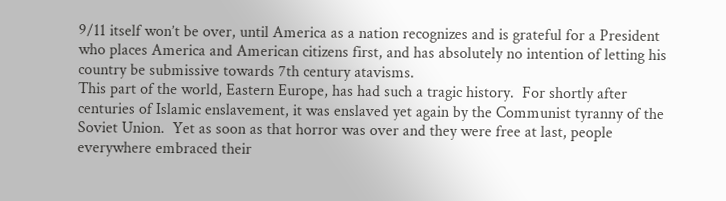9/11 itself won’t be over, until America as a nation recognizes and is grateful for a President who places America and American citizens first, and has absolutely no intention of letting his country be submissive towards 7th century atavisms.
This part of the world, Eastern Europe, has had such a tragic history.  For shortly after centuries of Islamic enslavement, it was enslaved yet again by the Communist tyranny of the Soviet Union.  Yet as soon as that horror was over and they were free at last, people everywhere embraced their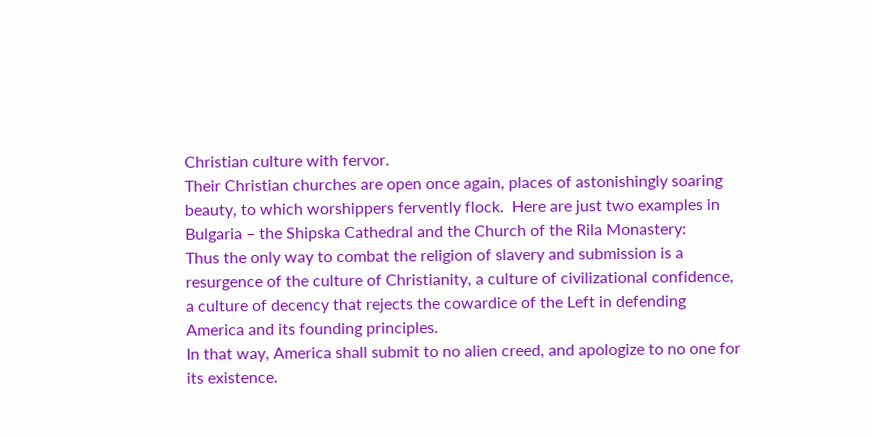Christian culture with fervor.
Their Christian churches are open once again, places of astonishingly soaring beauty, to which worshippers fervently flock.  Here are just two examples in Bulgaria – the Shipska Cathedral and the Church of the Rila Monastery:
Thus the only way to combat the religion of slavery and submission is a resurgence of the culture of Christianity, a culture of civilizational confidence, a culture of decency that rejects the cowardice of the Left in defending America and its founding principles.
In that way, America shall submit to no alien creed, and apologize to no one for its existence.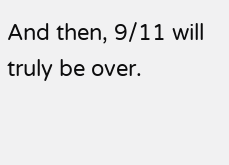And then, 9/11 will truly be over.